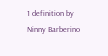1 definition by Ninny Barberino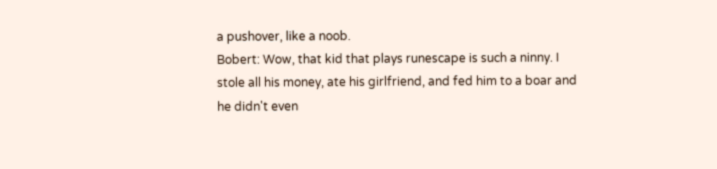a pushover, like a noob.
Bobert: Wow, that kid that plays runescape is such a ninny. I stole all his money, ate his girlfriend, and fed him to a boar and he didn't even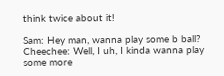think twice about it!

Sam: Hey man, wanna play some b ball?
Cheechee: Well, I uh, I kinda wanna play some more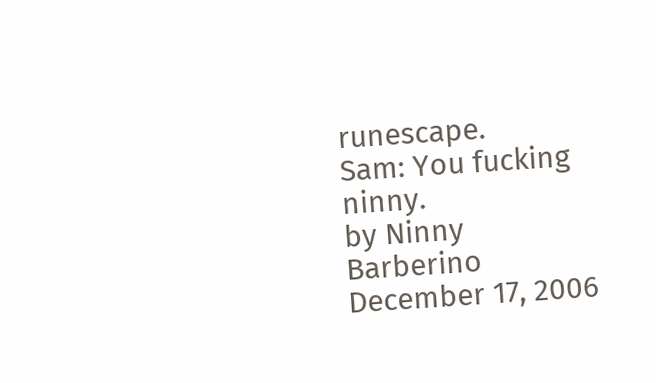runescape.
Sam: You fucking ninny.
by Ninny Barberino December 17, 2006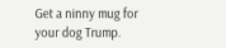Get a ninny mug for your dog Trump.